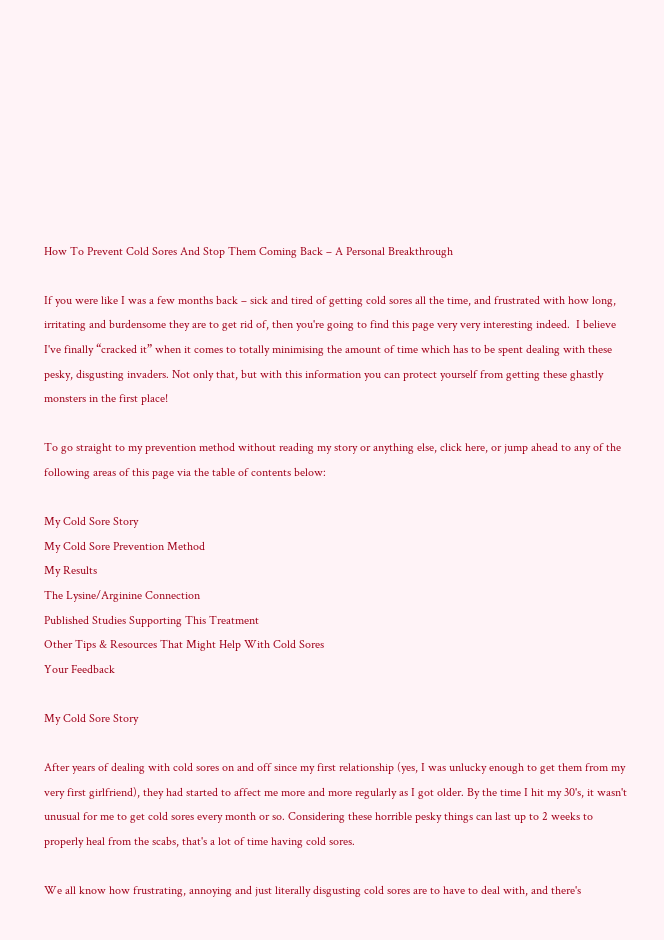How To Prevent Cold Sores And Stop Them Coming Back – A Personal Breakthrough

If you were like I was a few months back – sick and tired of getting cold sores all the time, and frustrated with how long, irritating and burdensome they are to get rid of, then you're going to find this page very very interesting indeed.  I believe I've finally “cracked it” when it comes to totally minimising the amount of time which has to be spent dealing with these pesky, disgusting invaders. Not only that, but with this information you can protect yourself from getting these ghastly monsters in the first place!

To go straight to my prevention method without reading my story or anything else, click here, or jump ahead to any of the following areas of this page via the table of contents below:

My Cold Sore Story
My Cold Sore Prevention Method
My Results
The Lysine/Arginine Connection
Published Studies Supporting This Treatment
Other Tips & Resources That Might Help With Cold Sores
Your Feedback

My Cold Sore Story

After years of dealing with cold sores on and off since my first relationship (yes, I was unlucky enough to get them from my very first girlfriend), they had started to affect me more and more regularly as I got older. By the time I hit my 30's, it wasn't unusual for me to get cold sores every month or so. Considering these horrible pesky things can last up to 2 weeks to properly heal from the scabs, that's a lot of time having cold sores.

We all know how frustrating, annoying and just literally disgusting cold sores are to have to deal with, and there's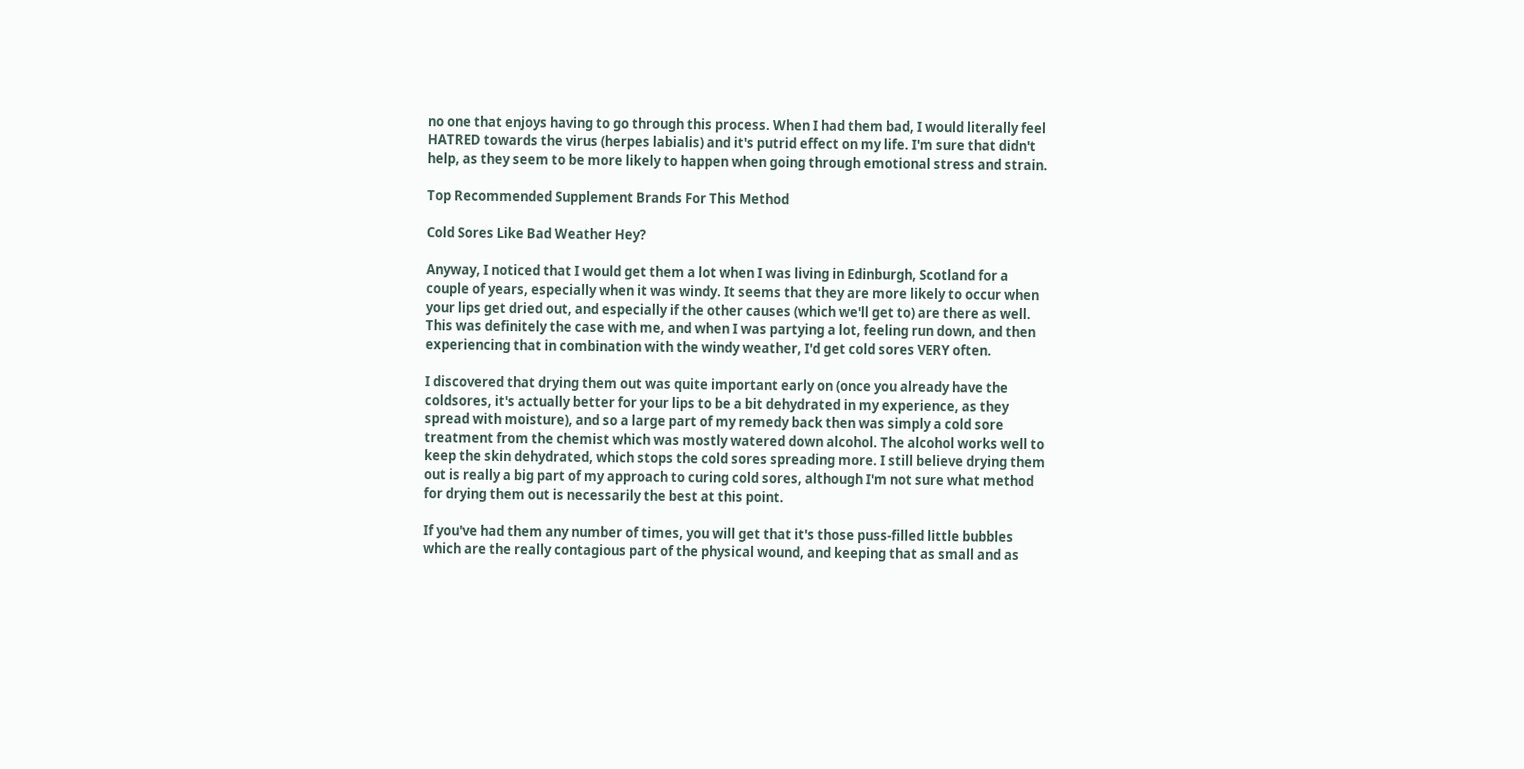no one that enjoys having to go through this process. When I had them bad, I would literally feel HATRED towards the virus (herpes labialis) and it's putrid effect on my life. I'm sure that didn't help, as they seem to be more likely to happen when going through emotional stress and strain.

Top Recommended Supplement Brands For This Method

Cold Sores Like Bad Weather Hey?

Anyway, I noticed that I would get them a lot when I was living in Edinburgh, Scotland for a couple of years, especially when it was windy. It seems that they are more likely to occur when your lips get dried out, and especially if the other causes (which we'll get to) are there as well. This was definitely the case with me, and when I was partying a lot, feeling run down, and then experiencing that in combination with the windy weather, I'd get cold sores VERY often.

I discovered that drying them out was quite important early on (once you already have the coldsores, it's actually better for your lips to be a bit dehydrated in my experience, as they spread with moisture), and so a large part of my remedy back then was simply a cold sore treatment from the chemist which was mostly watered down alcohol. The alcohol works well to keep the skin dehydrated, which stops the cold sores spreading more. I still believe drying them out is really a big part of my approach to curing cold sores, although I'm not sure what method for drying them out is necessarily the best at this point.

If you've had them any number of times, you will get that it's those puss-filled little bubbles which are the really contagious part of the physical wound, and keeping that as small and as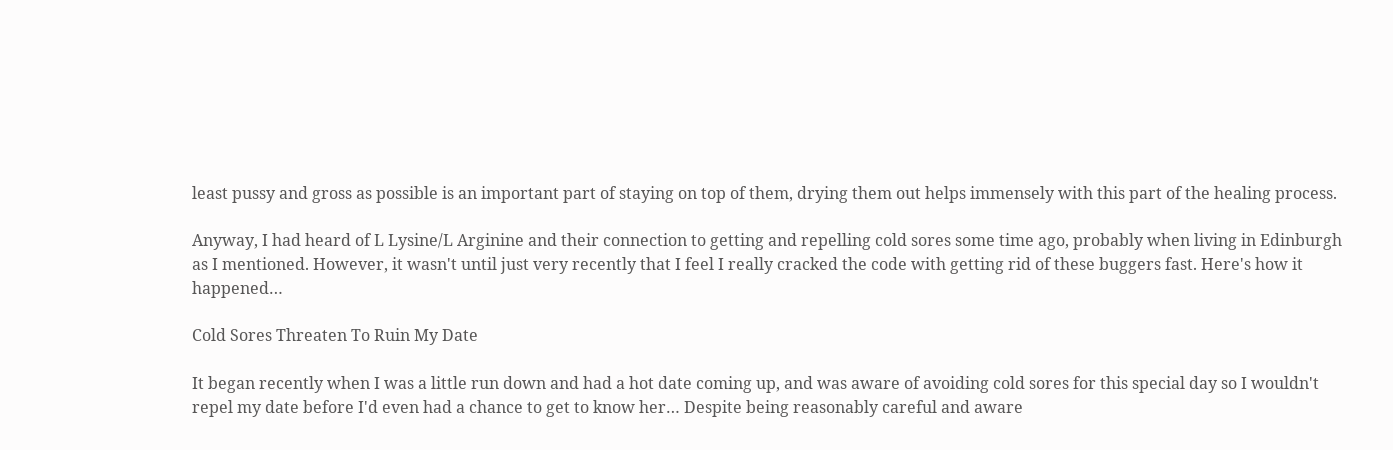least pussy and gross as possible is an important part of staying on top of them, drying them out helps immensely with this part of the healing process.

Anyway, I had heard of L Lysine/L Arginine and their connection to getting and repelling cold sores some time ago, probably when living in Edinburgh as I mentioned. However, it wasn't until just very recently that I feel I really cracked the code with getting rid of these buggers fast. Here's how it happened…

Cold Sores Threaten To Ruin My Date

It began recently when I was a little run down and had a hot date coming up, and was aware of avoiding cold sores for this special day so I wouldn't repel my date before I'd even had a chance to get to know her… Despite being reasonably careful and aware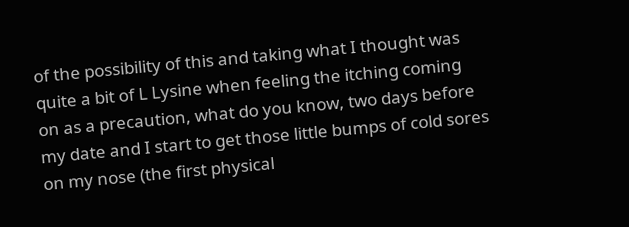of the possibility of this and taking what I thought was quite a bit of L Lysine when feeling the itching coming on as a precaution, what do you know, two days before my date and I start to get those little bumps of cold sores on my nose (the first physical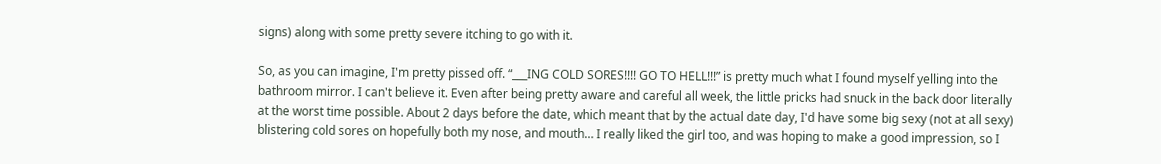signs) along with some pretty severe itching to go with it.

So, as you can imagine, I'm pretty pissed off. “___ING COLD SORES!!!! GO TO HELL!!!” is pretty much what I found myself yelling into the bathroom mirror. I can't believe it. Even after being pretty aware and careful all week, the little pricks had snuck in the back door literally at the worst time possible. About 2 days before the date, which meant that by the actual date day, I'd have some big sexy (not at all sexy) blistering cold sores on hopefully both my nose, and mouth… I really liked the girl too, and was hoping to make a good impression, so I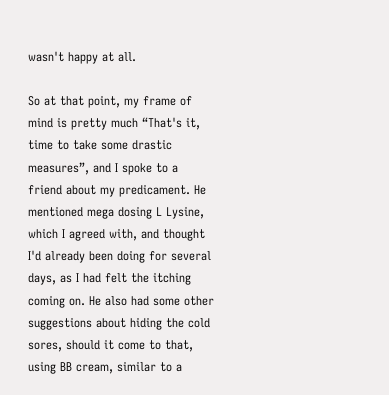wasn't happy at all.

So at that point, my frame of mind is pretty much “That's it, time to take some drastic measures”, and I spoke to a friend about my predicament. He mentioned mega dosing L Lysine, which I agreed with, and thought I'd already been doing for several days, as I had felt the itching coming on. He also had some other suggestions about hiding the cold sores, should it come to that, using BB cream, similar to a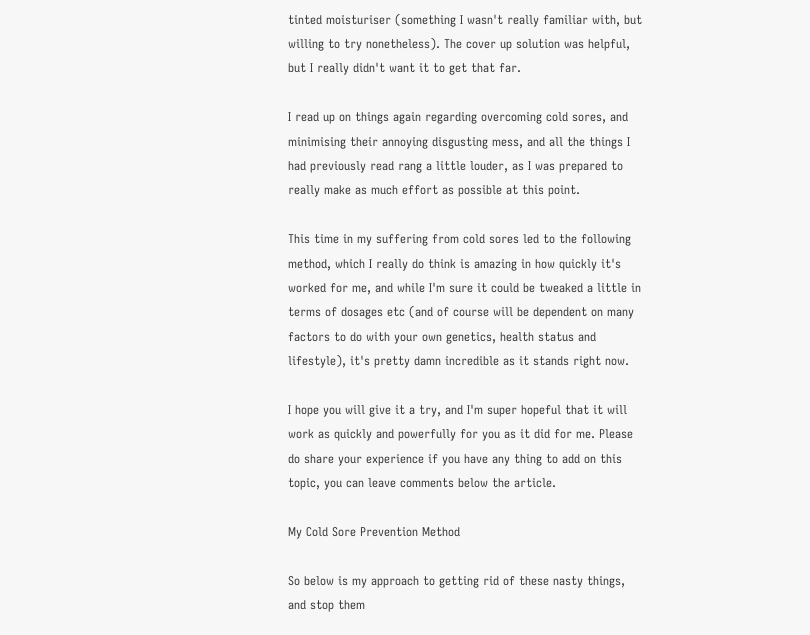tinted moisturiser (something I wasn't really familiar with, but willing to try nonetheless). The cover up solution was helpful, but I really didn't want it to get that far.

I read up on things again regarding overcoming cold sores, and minimising their annoying disgusting mess, and all the things I had previously read rang a little louder, as I was prepared to really make as much effort as possible at this point.

This time in my suffering from cold sores led to the following method, which I really do think is amazing in how quickly it's worked for me, and while I'm sure it could be tweaked a little in terms of dosages etc (and of course will be dependent on many factors to do with your own genetics, health status and lifestyle), it's pretty damn incredible as it stands right now.

I hope you will give it a try, and I'm super hopeful that it will work as quickly and powerfully for you as it did for me. Please do share your experience if you have any thing to add on this topic, you can leave comments below the article.

My Cold Sore Prevention Method

So below is my approach to getting rid of these nasty things, and stop them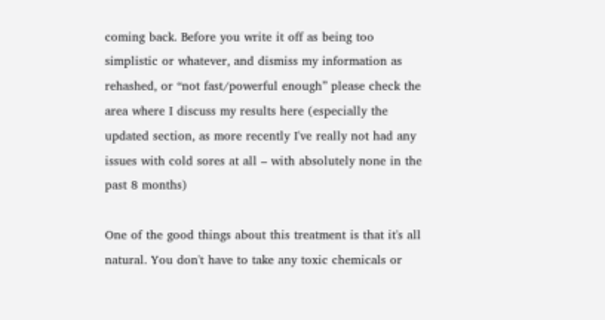coming back. Before you write it off as being too simplistic or whatever, and dismiss my information as rehashed, or “not fast/powerful enough” please check the area where I discuss my results here (especially the updated section, as more recently I've really not had any issues with cold sores at all – with absolutely none in the past 8 months)

One of the good things about this treatment is that it's all natural. You don't have to take any toxic chemicals or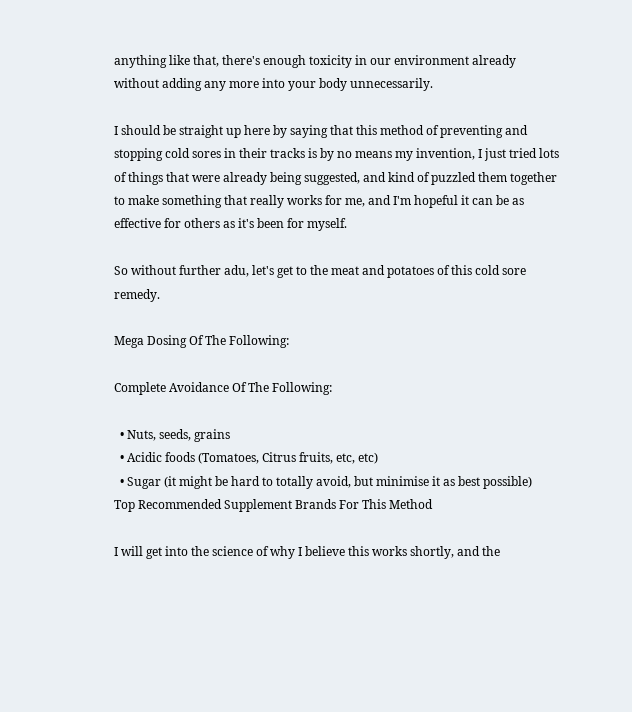anything like that, there's enough toxicity in our environment already without adding any more into your body unnecessarily.

I should be straight up here by saying that this method of preventing and stopping cold sores in their tracks is by no means my invention, I just tried lots of things that were already being suggested, and kind of puzzled them together to make something that really works for me, and I'm hopeful it can be as effective for others as it's been for myself.

So without further adu, let's get to the meat and potatoes of this cold sore remedy.

Mega Dosing Of The Following:

Complete Avoidance Of The Following:

  • Nuts, seeds, grains
  • Acidic foods (Tomatoes, Citrus fruits, etc, etc)
  • Sugar (it might be hard to totally avoid, but minimise it as best possible)
Top Recommended Supplement Brands For This Method

I will get into the science of why I believe this works shortly, and the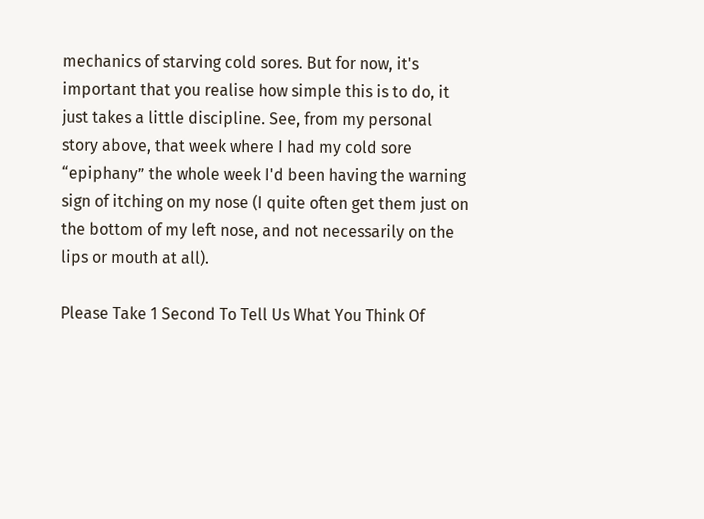mechanics of starving cold sores. But for now, it's important that you realise how simple this is to do, it just takes a little discipline. See, from my personal story above, that week where I had my cold sore “epiphany” the whole week I'd been having the warning sign of itching on my nose (I quite often get them just on the bottom of my left nose, and not necessarily on the lips or mouth at all).

Please Take 1 Second To Tell Us What You Think Of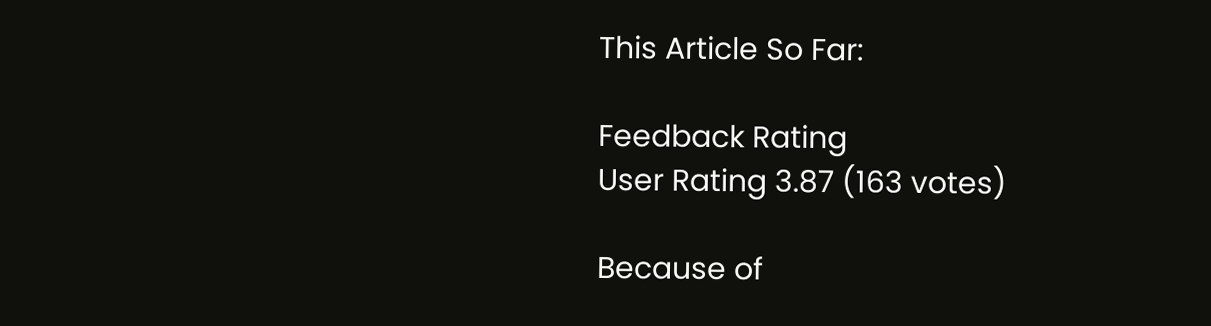This Article So Far:

Feedback Rating
User Rating 3.87 (163 votes)

Because of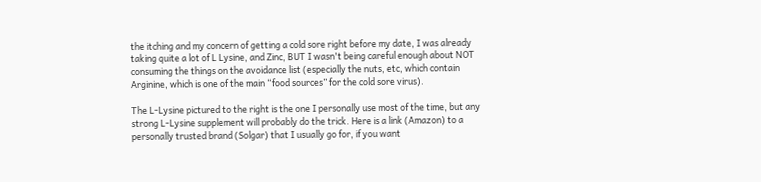the itching and my concern of getting a cold sore right before my date, I was already taking quite a lot of L Lysine, and Zinc, BUT I wasn't being careful enough about NOT consuming the things on the avoidance list (especially the nuts, etc, which contain Arginine, which is one of the main “food sources” for the cold sore virus).

The L-Lysine pictured to the right is the one I personally use most of the time, but any strong L-Lysine supplement will probably do the trick. Here is a link (Amazon) to a personally trusted brand (Solgar) that I usually go for, if you want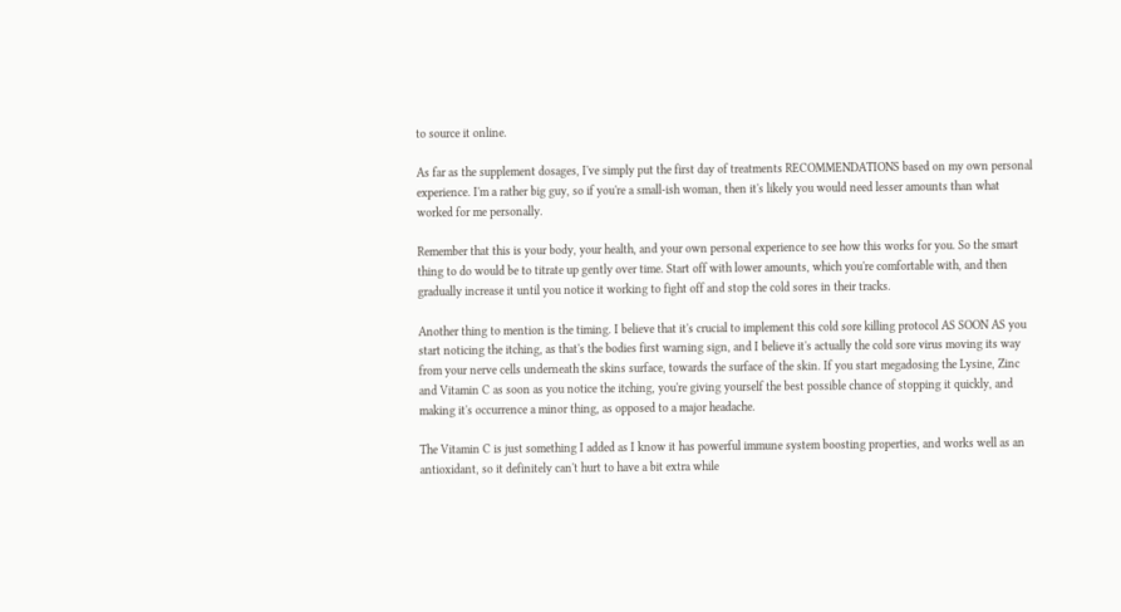to source it online.

As far as the supplement dosages, I've simply put the first day of treatments RECOMMENDATIONS based on my own personal experience. I'm a rather big guy, so if you're a small-ish woman, then it's likely you would need lesser amounts than what worked for me personally.

Remember that this is your body, your health, and your own personal experience to see how this works for you. So the smart thing to do would be to titrate up gently over time. Start off with lower amounts, which you're comfortable with, and then gradually increase it until you notice it working to fight off and stop the cold sores in their tracks.

Another thing to mention is the timing. I believe that it's crucial to implement this cold sore killing protocol AS SOON AS you start noticing the itching, as that's the bodies first warning sign, and I believe it's actually the cold sore virus moving its way from your nerve cells underneath the skins surface, towards the surface of the skin. If you start megadosing the Lysine, Zinc and Vitamin C as soon as you notice the itching, you're giving yourself the best possible chance of stopping it quickly, and making it's occurrence a minor thing, as opposed to a major headache.

The Vitamin C is just something I added as I know it has powerful immune system boosting properties, and works well as an antioxidant, so it definitely can't hurt to have a bit extra while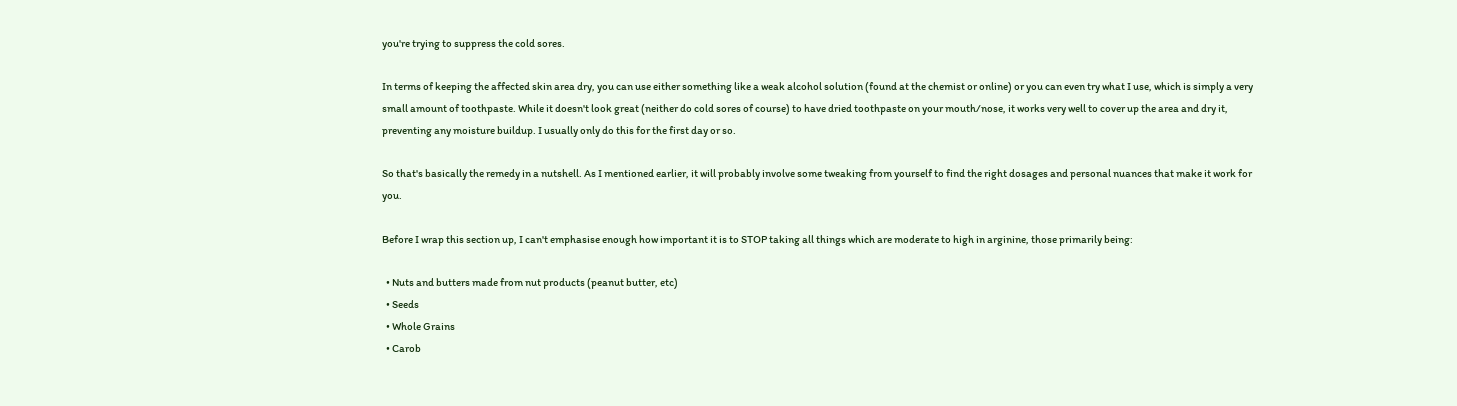you're trying to suppress the cold sores.

In terms of keeping the affected skin area dry, you can use either something like a weak alcohol solution (found at the chemist or online) or you can even try what I use, which is simply a very small amount of toothpaste. While it doesn't look great (neither do cold sores of course) to have dried toothpaste on your mouth/nose, it works very well to cover up the area and dry it, preventing any moisture buildup. I usually only do this for the first day or so.

So that's basically the remedy in a nutshell. As I mentioned earlier, it will probably involve some tweaking from yourself to find the right dosages and personal nuances that make it work for you.

Before I wrap this section up, I can't emphasise enough how important it is to STOP taking all things which are moderate to high in arginine, those primarily being:

  • Nuts and butters made from nut products (peanut butter, etc)
  • Seeds
  • Whole Grains
  • Carob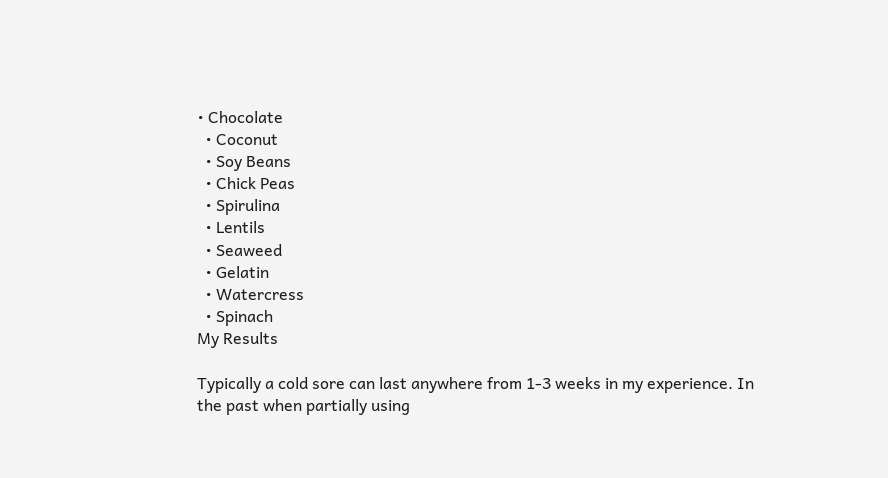• Chocolate
  • Coconut
  • Soy Beans
  • Chick Peas
  • Spirulina
  • Lentils
  • Seaweed
  • Gelatin
  • Watercress
  • Spinach
My Results

Typically a cold sore can last anywhere from 1-3 weeks in my experience. In the past when partially using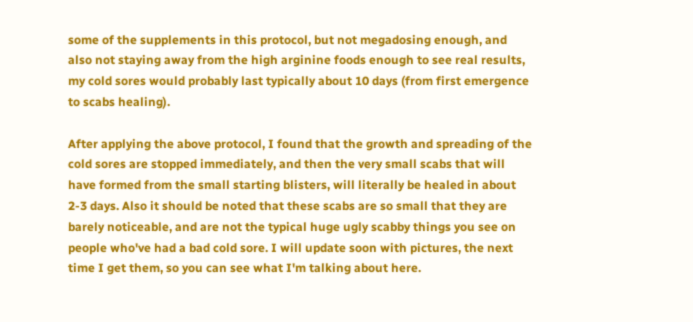some of the supplements in this protocol, but not megadosing enough, and also not staying away from the high arginine foods enough to see real results, my cold sores would probably last typically about 10 days (from first emergence to scabs healing).

After applying the above protocol, I found that the growth and spreading of the cold sores are stopped immediately, and then the very small scabs that will have formed from the small starting blisters, will literally be healed in about 2-3 days. Also it should be noted that these scabs are so small that they are barely noticeable, and are not the typical huge ugly scabby things you see on people who've had a bad cold sore. I will update soon with pictures, the next time I get them, so you can see what I'm talking about here.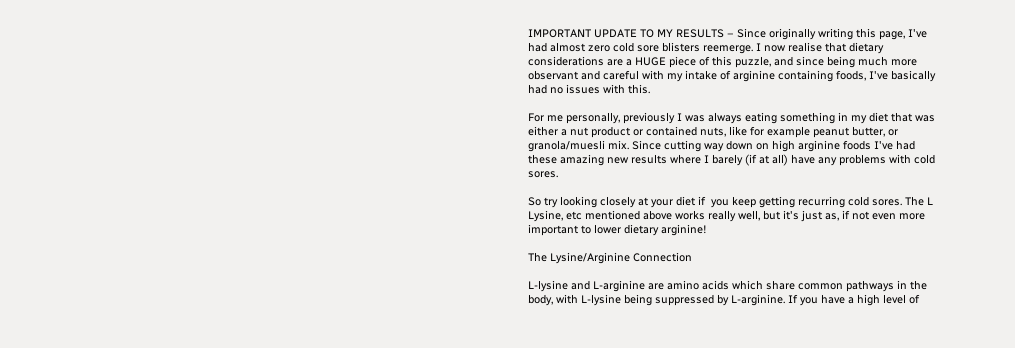IMPORTANT UPDATE TO MY RESULTS – Since originally writing this page, I've had almost zero cold sore blisters reemerge. I now realise that dietary considerations are a HUGE piece of this puzzle, and since being much more observant and careful with my intake of arginine containing foods, I've basically had no issues with this.

For me personally, previously I was always eating something in my diet that was either a nut product or contained nuts, like for example peanut butter, or granola/muesli mix. Since cutting way down on high arginine foods I've had these amazing new results where I barely (if at all) have any problems with cold sores.

So try looking closely at your diet if  you keep getting recurring cold sores. The L Lysine, etc mentioned above works really well, but it's just as, if not even more important to lower dietary arginine!

The Lysine/Arginine Connection

L-lysine and L-arginine are amino acids which share common pathways in the body, with L-lysine being suppressed by L-arginine. If you have a high level of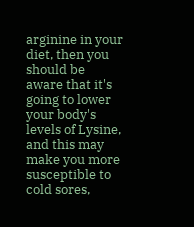arginine in your diet, then you should be aware that it's going to lower your body's levels of Lysine, and this may make you more susceptible to cold sores,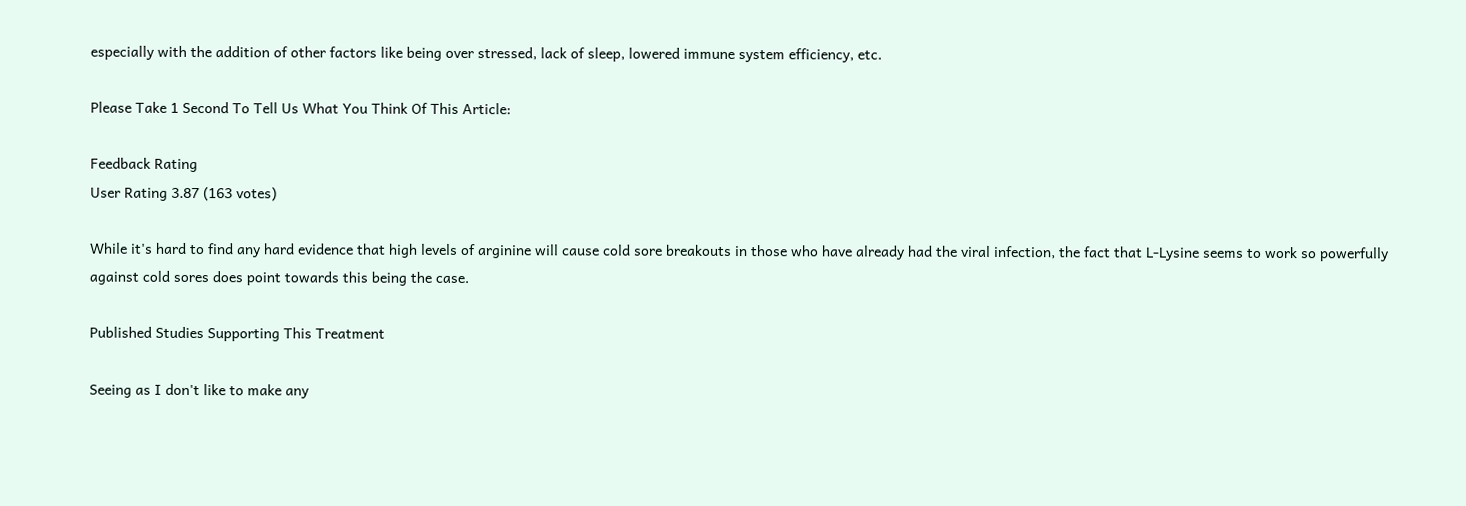especially with the addition of other factors like being over stressed, lack of sleep, lowered immune system efficiency, etc.

Please Take 1 Second To Tell Us What You Think Of This Article:

Feedback Rating
User Rating 3.87 (163 votes)

While it's hard to find any hard evidence that high levels of arginine will cause cold sore breakouts in those who have already had the viral infection, the fact that L-Lysine seems to work so powerfully against cold sores does point towards this being the case.

Published Studies Supporting This Treatment

Seeing as I don't like to make any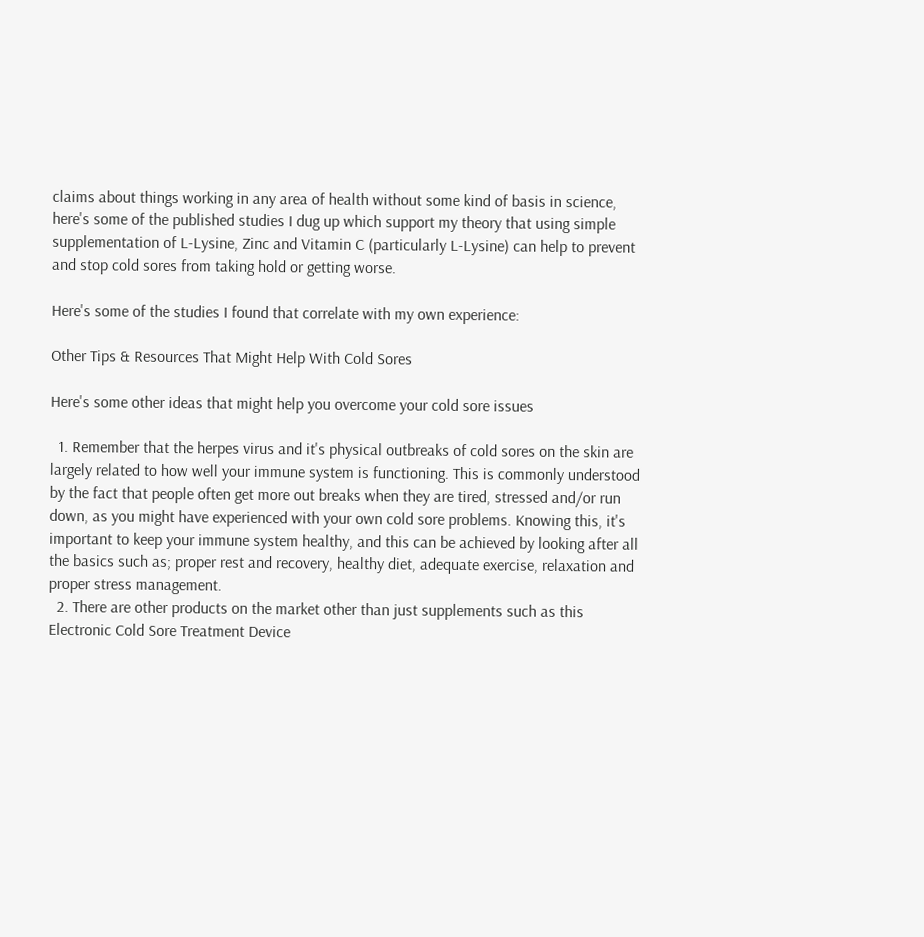claims about things working in any area of health without some kind of basis in science, here's some of the published studies I dug up which support my theory that using simple supplementation of L-Lysine, Zinc and Vitamin C (particularly L-Lysine) can help to prevent and stop cold sores from taking hold or getting worse.

Here's some of the studies I found that correlate with my own experience:

Other Tips & Resources That Might Help With Cold Sores

Here's some other ideas that might help you overcome your cold sore issues

  1. Remember that the herpes virus and it's physical outbreaks of cold sores on the skin are largely related to how well your immune system is functioning. This is commonly understood by the fact that people often get more out breaks when they are tired, stressed and/or run down, as you might have experienced with your own cold sore problems. Knowing this, it's important to keep your immune system healthy, and this can be achieved by looking after all the basics such as; proper rest and recovery, healthy diet, adequate exercise, relaxation and proper stress management.
  2. There are other products on the market other than just supplements such as this Electronic Cold Sore Treatment Device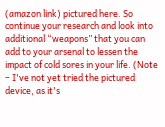(amazon link) pictured here. So continue your research and look into additional “weapons” that you can add to your arsenal to lessen the impact of cold sores in your life. (Note – I've not yet tried the pictured device, as it's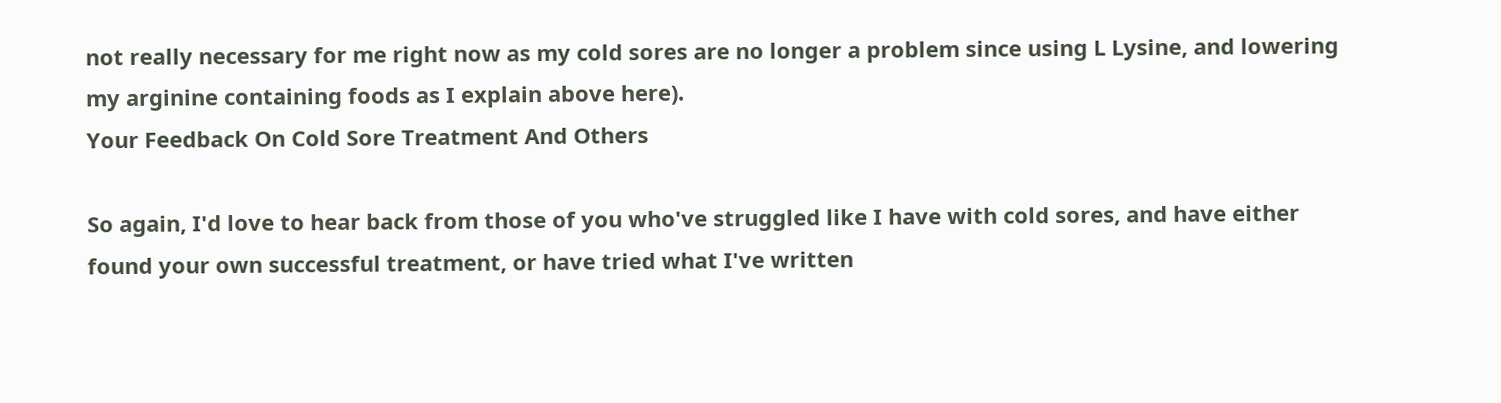not really necessary for me right now as my cold sores are no longer a problem since using L Lysine, and lowering my arginine containing foods as I explain above here).
Your Feedback On Cold Sore Treatment And Others

So again, I'd love to hear back from those of you who've struggled like I have with cold sores, and have either found your own successful treatment, or have tried what I've written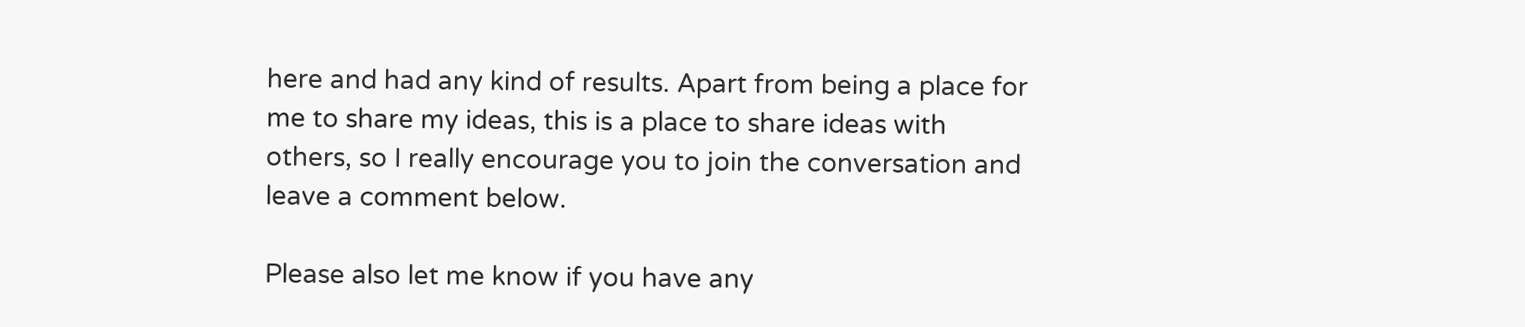here and had any kind of results. Apart from being a place for me to share my ideas, this is a place to share ideas with others, so I really encourage you to join the conversation and leave a comment below.

Please also let me know if you have any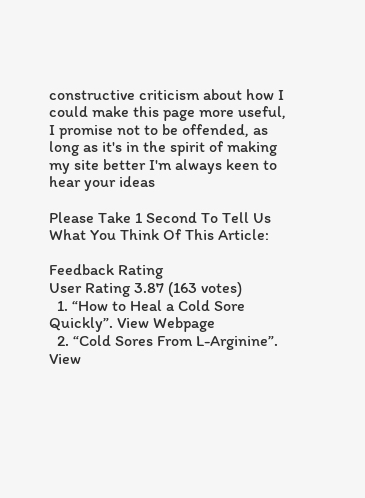constructive criticism about how I could make this page more useful, I promise not to be offended, as long as it's in the spirit of making my site better I'm always keen to hear your ideas

Please Take 1 Second To Tell Us What You Think Of This Article:

Feedback Rating
User Rating 3.87 (163 votes)
  1. “How to Heal a Cold Sore Quickly”. View Webpage
  2. “Cold Sores From L-Arginine”. View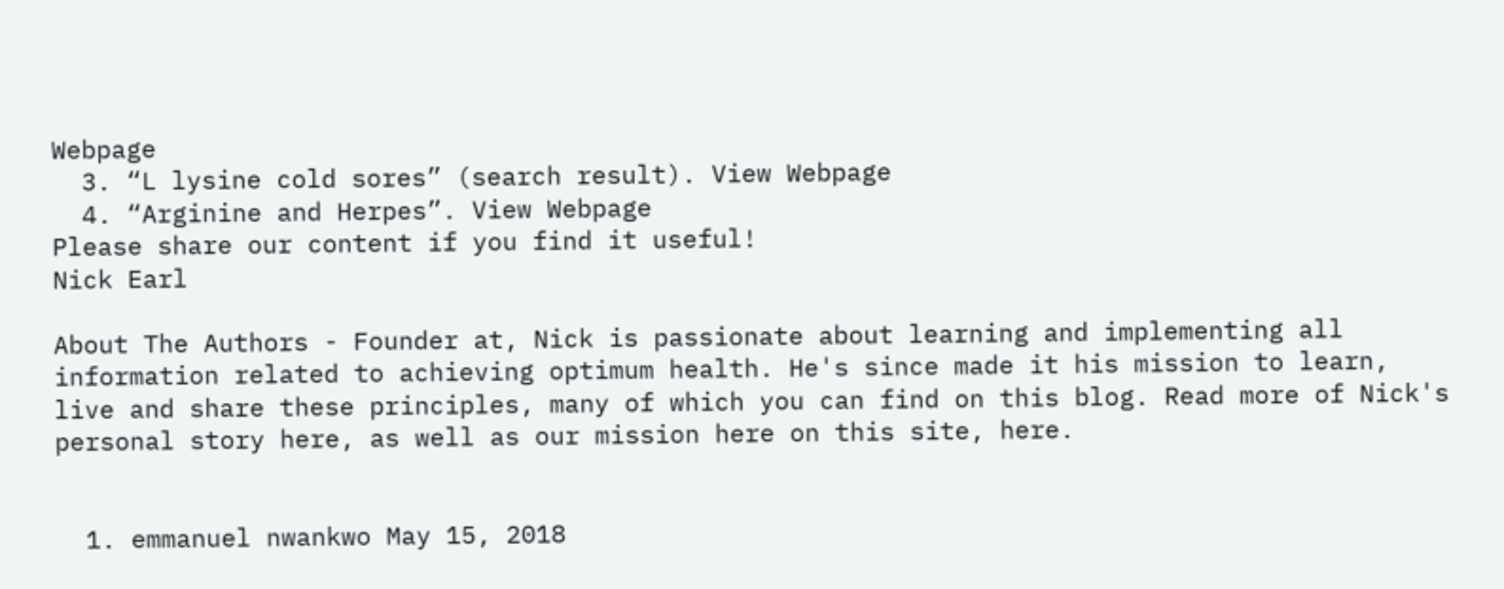Webpage
  3. “L lysine cold sores” (search result). View Webpage
  4. “Arginine and Herpes”. View Webpage
Please share our content if you find it useful!
Nick Earl

About The Authors - Founder at, Nick is passionate about learning and implementing all information related to achieving optimum health. He's since made it his mission to learn, live and share these principles, many of which you can find on this blog. Read more of Nick's personal story here, as well as our mission here on this site, here.


  1. emmanuel nwankwo May 15, 2018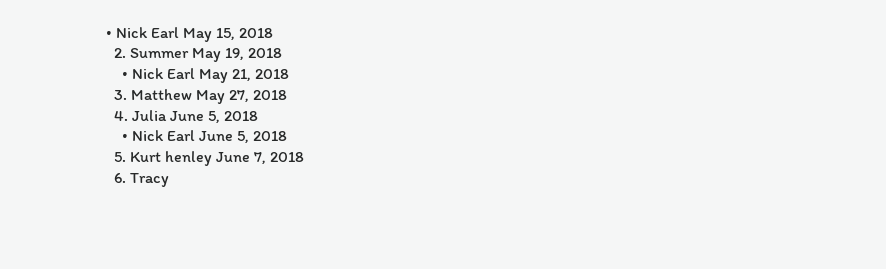• Nick Earl May 15, 2018
  2. Summer May 19, 2018
    • Nick Earl May 21, 2018
  3. Matthew May 27, 2018
  4. Julia June 5, 2018
    • Nick Earl June 5, 2018
  5. Kurt henley June 7, 2018
  6. Tracy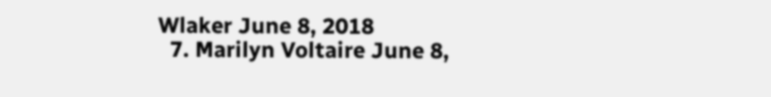Wlaker June 8, 2018
  7. Marilyn Voltaire June 8,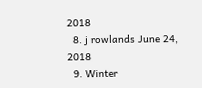2018
  8. j rowlands June 24, 2018
  9. Winter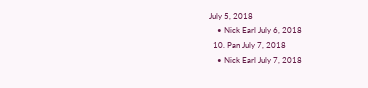July 5, 2018
    • Nick Earl July 6, 2018
  10. Pan July 7, 2018
    • Nick Earl July 7, 2018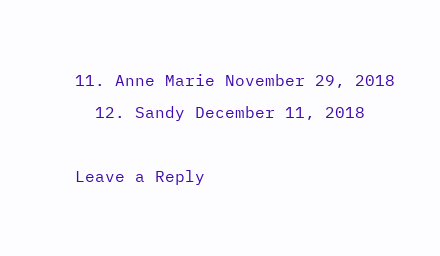11. Anne Marie November 29, 2018
  12. Sandy December 11, 2018

Leave a Reply